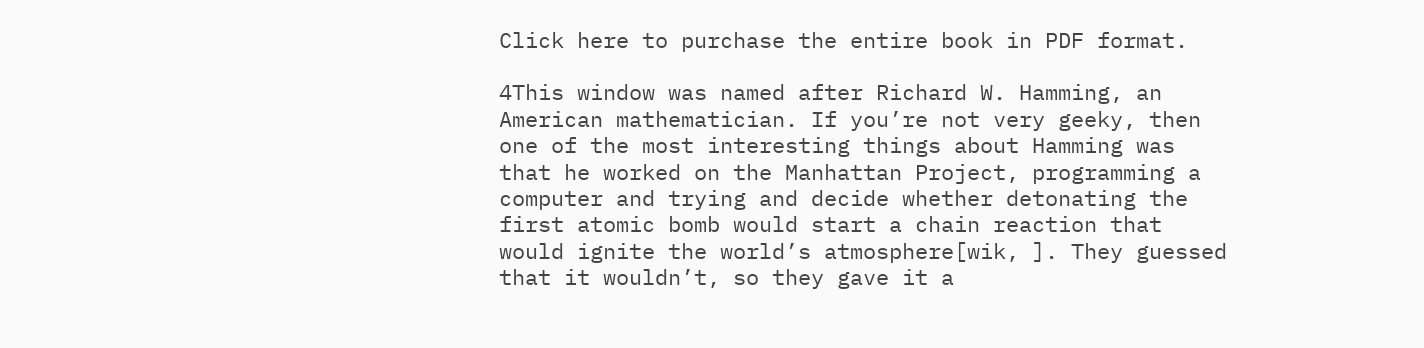Click here to purchase the entire book in PDF format.

4This window was named after Richard W. Hamming, an American mathematician. If you’re not very geeky, then one of the most interesting things about Hamming was that he worked on the Manhattan Project, programming a computer and trying and decide whether detonating the first atomic bomb would start a chain reaction that would ignite the world’s atmosphere[wik, ]. They guessed that it wouldn’t, so they gave it a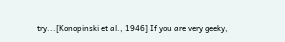try...[Konopinski et al., 1946] If you are very geeky,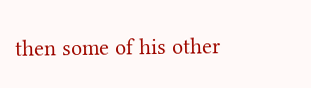then some of his other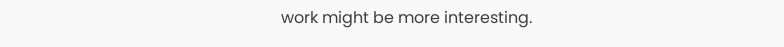work might be more interesting.